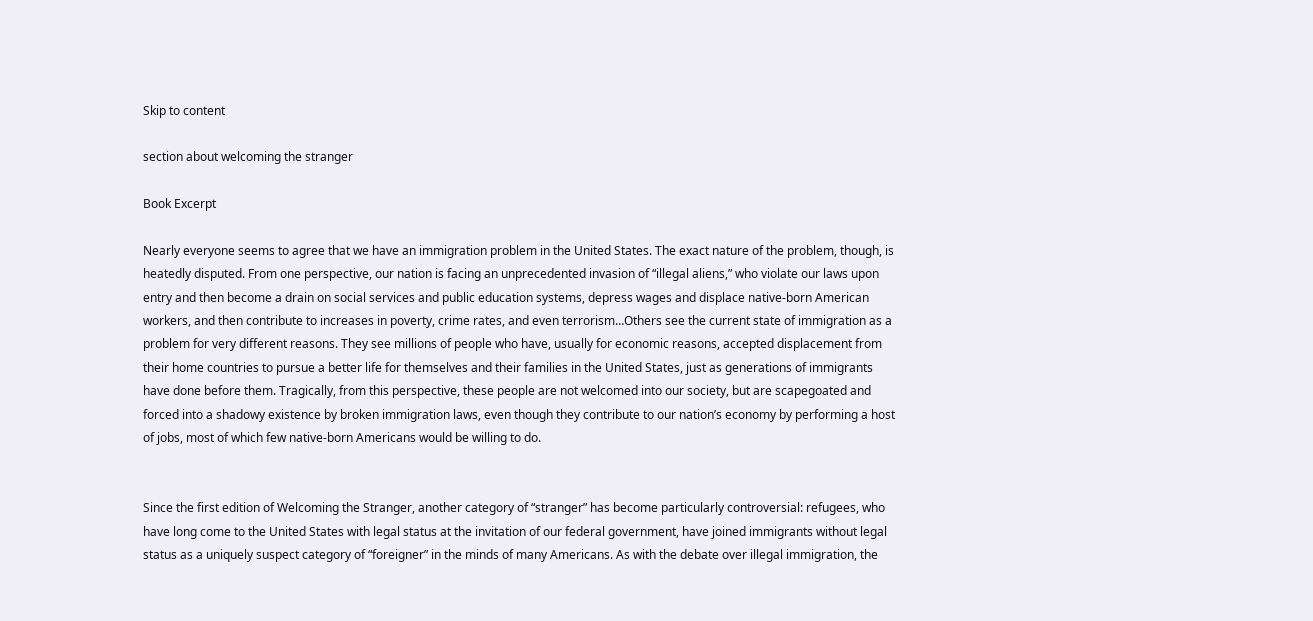Skip to content

section about welcoming the stranger

Book Excerpt

Nearly everyone seems to agree that we have an immigration problem in the United States. The exact nature of the problem, though, is heatedly disputed. From one perspective, our nation is facing an unprecedented invasion of “illegal aliens,” who violate our laws upon entry and then become a drain on social services and public education systems, depress wages and displace native-born American workers, and then contribute to increases in poverty, crime rates, and even terrorism…Others see the current state of immigration as a problem for very different reasons. They see millions of people who have, usually for economic reasons, accepted displacement from their home countries to pursue a better life for themselves and their families in the United States, just as generations of immigrants have done before them. Tragically, from this perspective, these people are not welcomed into our society, but are scapegoated and forced into a shadowy existence by broken immigration laws, even though they contribute to our nation’s economy by performing a host of jobs, most of which few native-born Americans would be willing to do.


Since the first edition of Welcoming the Stranger, another category of “stranger” has become particularly controversial: refugees, who have long come to the United States with legal status at the invitation of our federal government, have joined immigrants without legal status as a uniquely suspect category of “foreigner” in the minds of many Americans. As with the debate over illegal immigration, the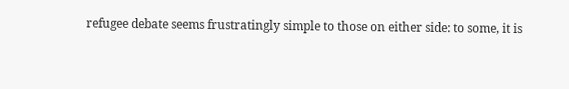refugee debate seems frustratingly simple to those on either side: to some, it is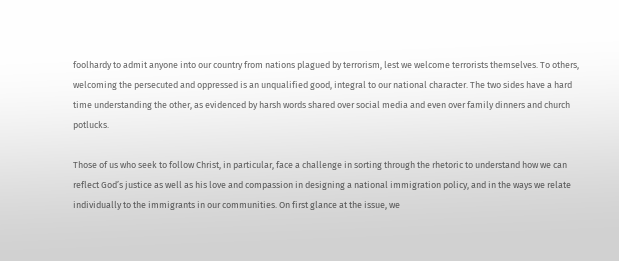foolhardy to admit anyone into our country from nations plagued by terrorism, lest we welcome terrorists themselves. To others, welcoming the persecuted and oppressed is an unqualified good, integral to our national character. The two sides have a hard time understanding the other, as evidenced by harsh words shared over social media and even over family dinners and church potlucks.

Those of us who seek to follow Christ, in particular, face a challenge in sorting through the rhetoric to understand how we can reflect God’s justice as well as his love and compassion in designing a national immigration policy, and in the ways we relate individually to the immigrants in our communities. On first glance at the issue, we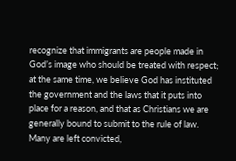recognize that immigrants are people made in God’s image who should be treated with respect; at the same time, we believe God has instituted the government and the laws that it puts into place for a reason, and that as Christians we are generally bound to submit to the rule of law. Many are left convicted,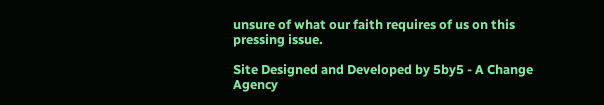unsure of what our faith requires of us on this pressing issue.

Site Designed and Developed by 5by5 - A Change Agency